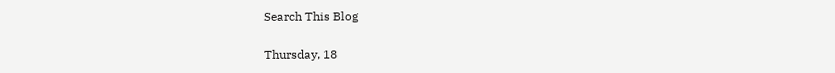Search This Blog

Thursday, 18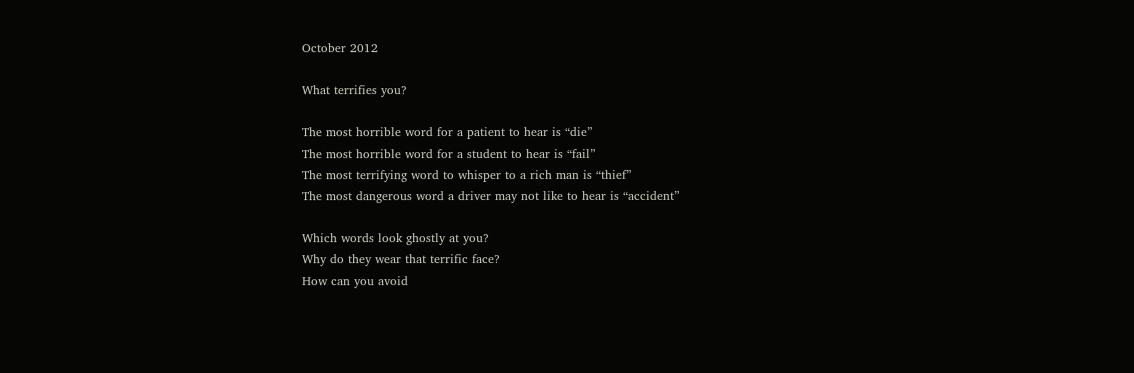October 2012

What terrifies you?

The most horrible word for a patient to hear is “die”
The most horrible word for a student to hear is “fail”
The most terrifying word to whisper to a rich man is “thief”
The most dangerous word a driver may not like to hear is “accident”

Which words look ghostly at you?
Why do they wear that terrific face?
How can you avoid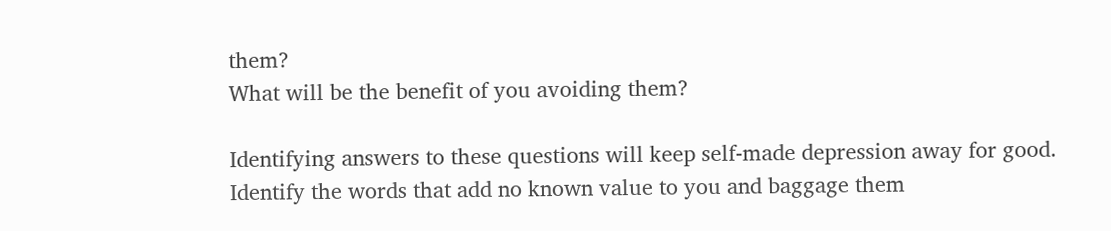them?
What will be the benefit of you avoiding them?

Identifying answers to these questions will keep self-made depression away for good. Identify the words that add no known value to you and baggage them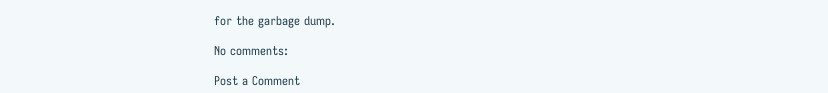for the garbage dump.

No comments:

Post a Comment